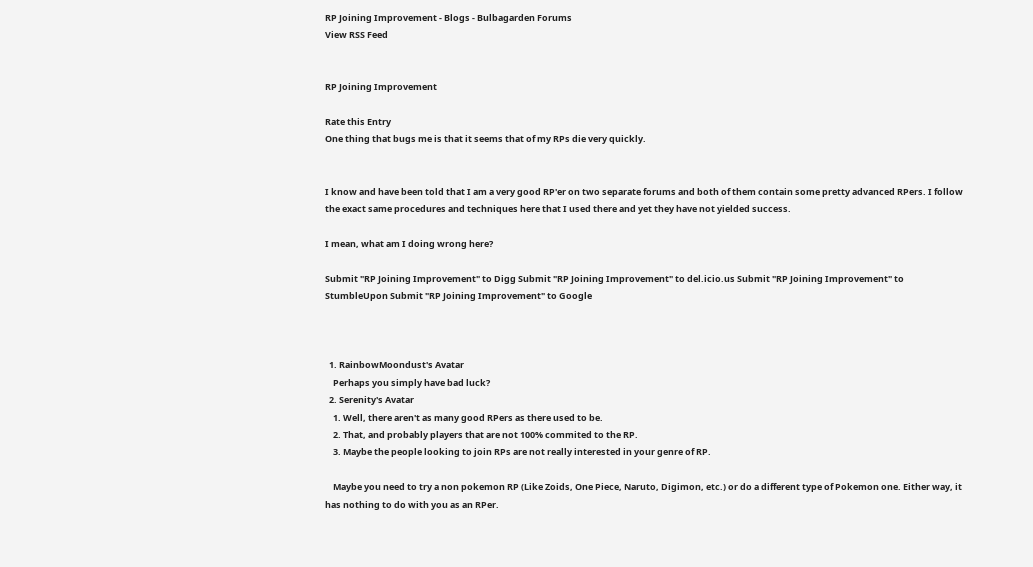RP Joining Improvement - Blogs - Bulbagarden Forums
View RSS Feed


RP Joining Improvement

Rate this Entry
One thing that bugs me is that it seems that of my RPs die very quickly.


I know and have been told that I am a very good RP'er on two separate forums and both of them contain some pretty advanced RPers. I follow the exact same procedures and techniques here that I used there and yet they have not yielded success.

I mean, what am I doing wrong here?

Submit "RP Joining Improvement" to Digg Submit "RP Joining Improvement" to del.icio.us Submit "RP Joining Improvement" to StumbleUpon Submit "RP Joining Improvement" to Google



  1. RainbowMoondust's Avatar
    Perhaps you simply have bad luck?
  2. Serenity's Avatar
    1. Well, there aren't as many good RPers as there used to be.
    2. That, and probably players that are not 100% commited to the RP.
    3. Maybe the people looking to join RPs are not really interested in your genre of RP.

    Maybe you need to try a non pokemon RP (Like Zoids, One Piece, Naruto, Digimon, etc.) or do a different type of Pokemon one. Either way, it has nothing to do with you as an RPer.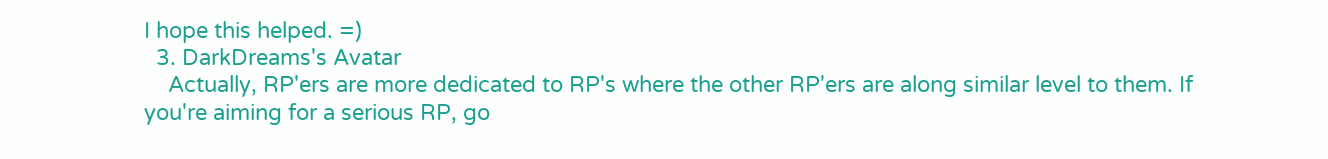I hope this helped. =)
  3. DarkDreams's Avatar
    Actually, RP'ers are more dedicated to RP's where the other RP'ers are along similar level to them. If you're aiming for a serious RP, go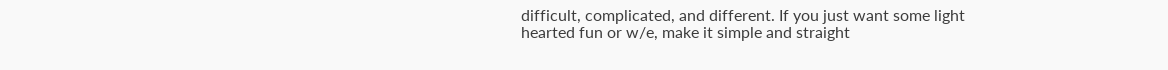difficult, complicated, and different. If you just want some light hearted fun or w/e, make it simple and straight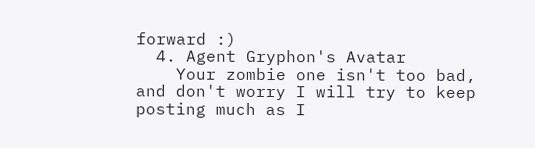forward :)
  4. Agent Gryphon's Avatar
    Your zombie one isn't too bad, and don't worry I will try to keep posting much as I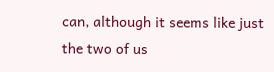can, although it seems like just the two of us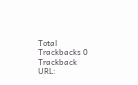Total Trackbacks 0
Trackback URL: